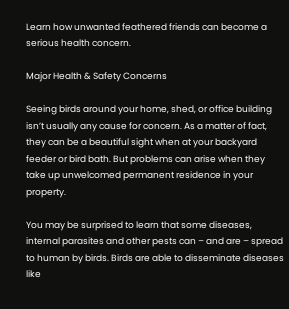Learn how unwanted feathered friends can become a serious health concern.

Major Health & Safety Concerns

Seeing birds around your home, shed, or office building isn’t usually any cause for concern. As a matter of fact, they can be a beautiful sight when at your backyard feeder or bird bath. But problems can arise when they take up unwelcomed permanent residence in your property.

You may be surprised to learn that some diseases, internal parasites and other pests can – and are – spread to human by birds. Birds are able to disseminate diseases like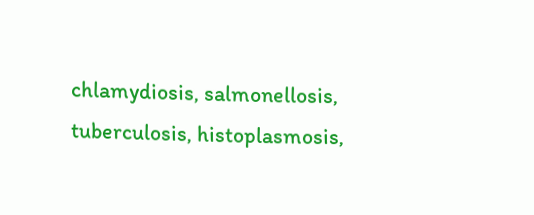chlamydiosis, salmonellosis, tuberculosis, histoplasmosis,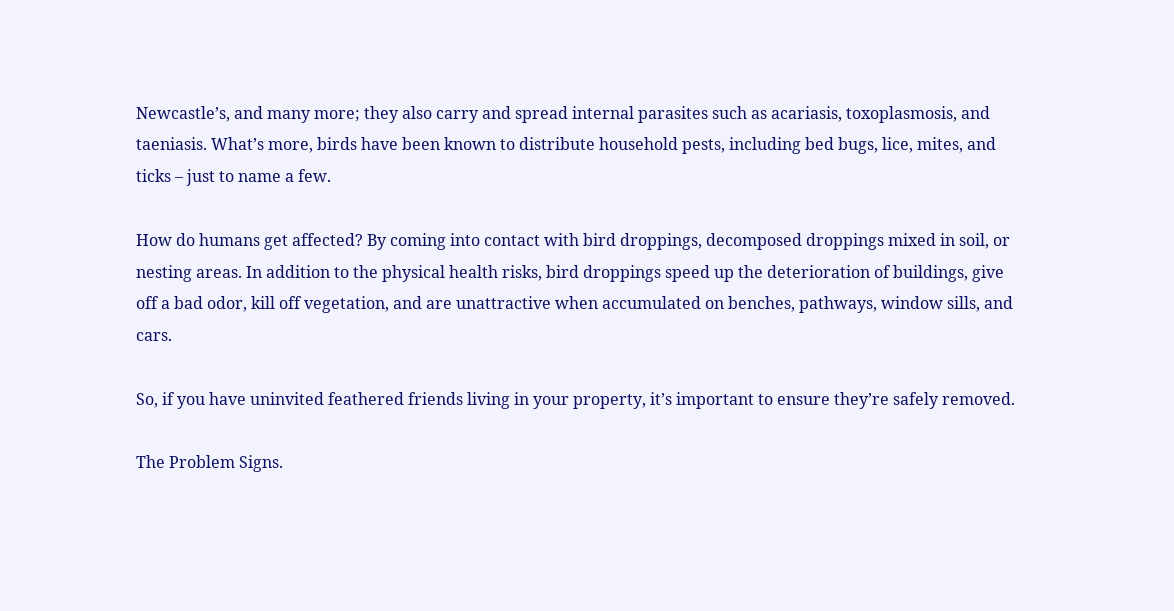Newcastle’s, and many more; they also carry and spread internal parasites such as acariasis, toxoplasmosis, and taeniasis. What’s more, birds have been known to distribute household pests, including bed bugs, lice, mites, and ticks – just to name a few.

How do humans get affected? By coming into contact with bird droppings, decomposed droppings mixed in soil, or nesting areas. In addition to the physical health risks, bird droppings speed up the deterioration of buildings, give off a bad odor, kill off vegetation, and are unattractive when accumulated on benches, pathways, window sills, and cars.

So, if you have uninvited feathered friends living in your property, it’s important to ensure they’re safely removed.

The Problem Signs.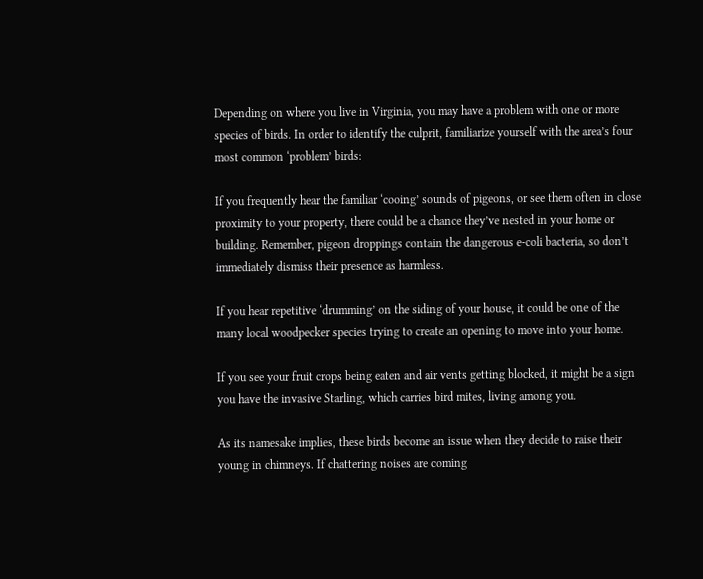Depending on where you live in Virginia, you may have a problem with one or more species of birds. In order to identify the culprit, familiarize yourself with the area’s four most common ‘problem’ birds:

If you frequently hear the familiar ‘cooing’ sounds of pigeons, or see them often in close proximity to your property, there could be a chance they’ve nested in your home or building. Remember, pigeon droppings contain the dangerous e-coli bacteria, so don’t immediately dismiss their presence as harmless.

If you hear repetitive ‘drumming’ on the siding of your house, it could be one of the many local woodpecker species trying to create an opening to move into your home.

If you see your fruit crops being eaten and air vents getting blocked, it might be a sign you have the invasive Starling, which carries bird mites, living among you.

As its namesake implies, these birds become an issue when they decide to raise their young in chimneys. If chattering noises are coming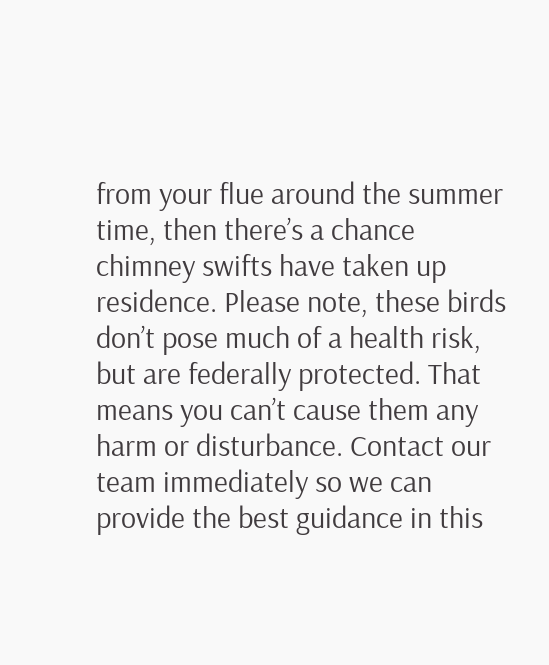from your flue around the summer time, then there’s a chance chimney swifts have taken up residence. Please note, these birds don’t pose much of a health risk, but are federally protected. That means you can’t cause them any harm or disturbance. Contact our team immediately so we can provide the best guidance in this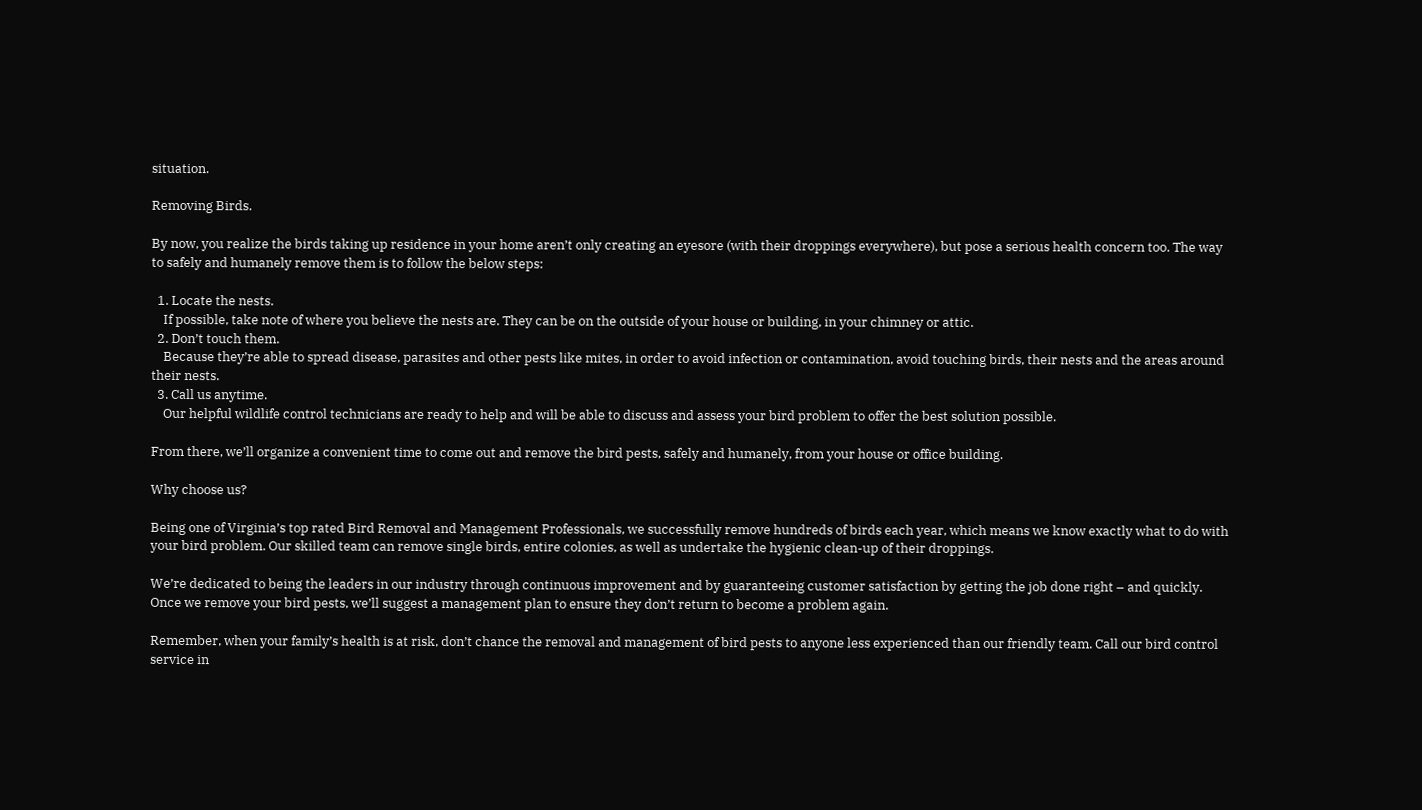situation.

Removing Birds.

By now, you realize the birds taking up residence in your home aren’t only creating an eyesore (with their droppings everywhere), but pose a serious health concern too. The way to safely and humanely remove them is to follow the below steps:

  1. Locate the nests.
    If possible, take note of where you believe the nests are. They can be on the outside of your house or building, in your chimney or attic.
  2. Don’t touch them.
    Because they’re able to spread disease, parasites and other pests like mites, in order to avoid infection or contamination, avoid touching birds, their nests and the areas around their nests.
  3. Call us anytime.
    Our helpful wildlife control technicians are ready to help and will be able to discuss and assess your bird problem to offer the best solution possible.

From there, we’ll organize a convenient time to come out and remove the bird pests, safely and humanely, from your house or office building.

Why choose us?

Being one of Virginia’s top rated Bird Removal and Management Professionals, we successfully remove hundreds of birds each year, which means we know exactly what to do with your bird problem. Our skilled team can remove single birds, entire colonies, as well as undertake the hygienic clean-up of their droppings.

We’re dedicated to being the leaders in our industry through continuous improvement and by guaranteeing customer satisfaction by getting the job done right – and quickly. Once we remove your bird pests, we’ll suggest a management plan to ensure they don’t return to become a problem again.

Remember, when your family’s health is at risk, don’t chance the removal and management of bird pests to anyone less experienced than our friendly team. Call our bird control service in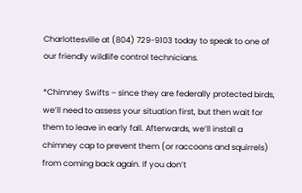Charlottesville at (804) 729-9103 today to speak to one of our friendly wildlife control technicians.

*Chimney Swifts – since they are federally protected birds, we’ll need to assess your situation first, but then wait for them to leave in early fall. Afterwards, we’ll install a chimney cap to prevent them (or raccoons and squirrels) from coming back again. If you don’t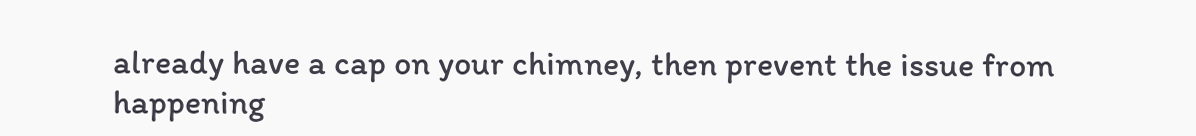already have a cap on your chimney, then prevent the issue from happening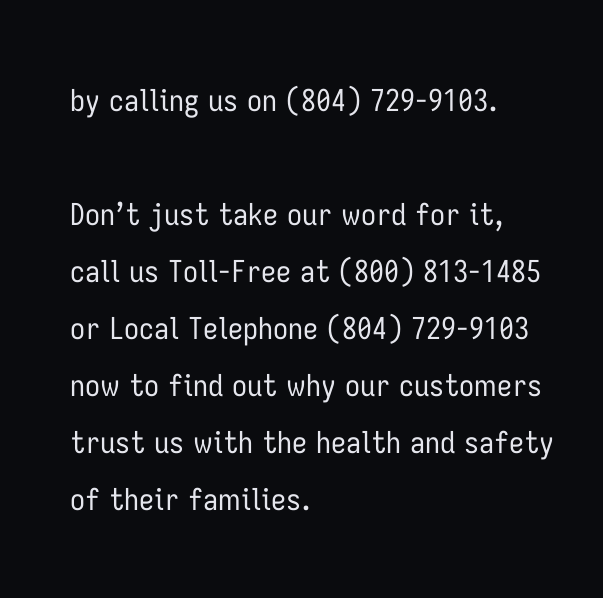by calling us on (804) 729-9103.

Don’t just take our word for it, call us Toll-Free at (800) 813-1485 or Local Telephone (804) 729-9103 now to find out why our customers trust us with the health and safety of their families.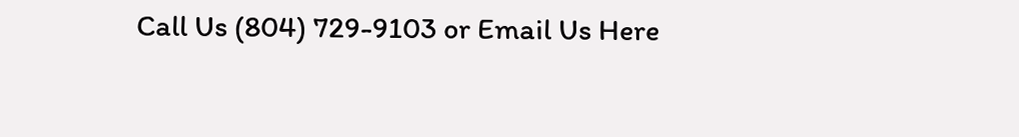Call Us (804) 729-9103 or Email Us Here